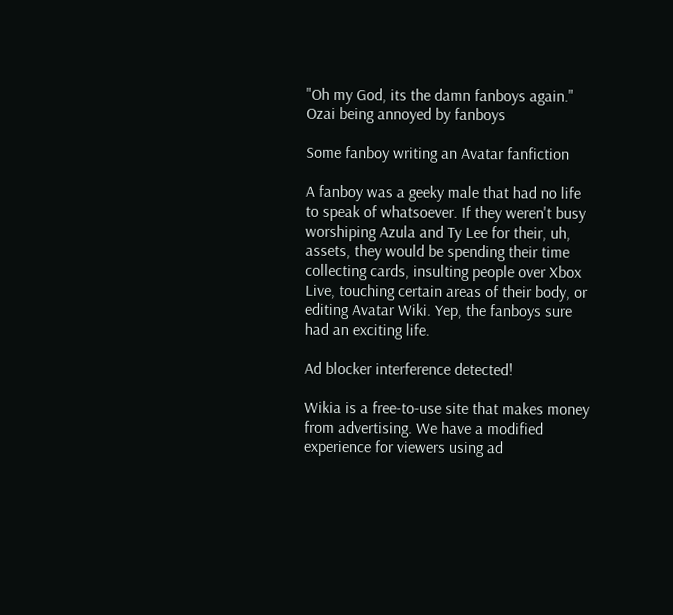"Oh my God, its the damn fanboys again."
Ozai being annoyed by fanboys

Some fanboy writing an Avatar fanfiction

A fanboy was a geeky male that had no life to speak of whatsoever. If they weren't busy worshiping Azula and Ty Lee for their, uh, assets, they would be spending their time collecting cards, insulting people over Xbox Live, touching certain areas of their body, or editing Avatar Wiki. Yep, the fanboys sure had an exciting life.

Ad blocker interference detected!

Wikia is a free-to-use site that makes money from advertising. We have a modified experience for viewers using ad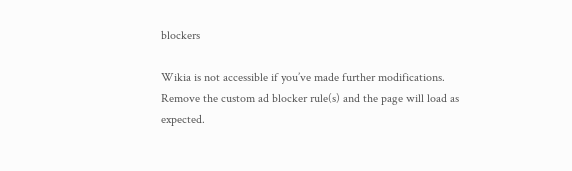blockers

Wikia is not accessible if you’ve made further modifications. Remove the custom ad blocker rule(s) and the page will load as expected.